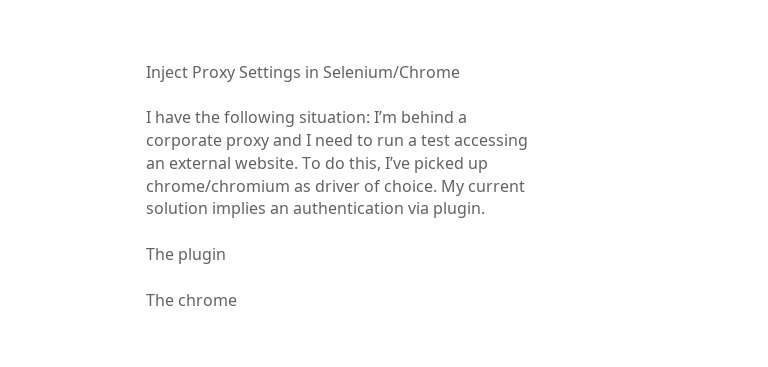Inject Proxy Settings in Selenium/Chrome

I have the following situation: I’m behind a corporate proxy and I need to run a test accessing an external website. To do this, I’ve picked up chrome/chromium as driver of choice. My current solution implies an authentication via plugin.

The plugin

The chrome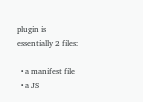plugin is essentially 2 files:

  • a manifest file
  • a JS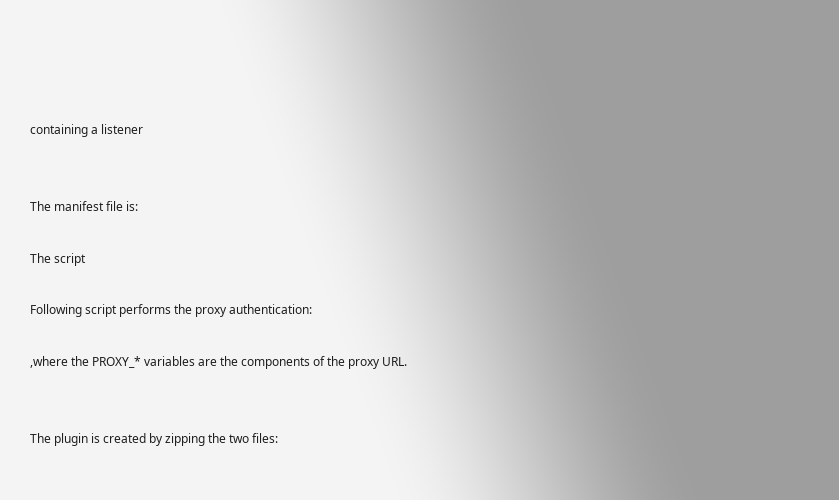containing a listener


The manifest file is:

The script

Following script performs the proxy authentication:

,where the PROXY_* variables are the components of the proxy URL.


The plugin is created by zipping the two files: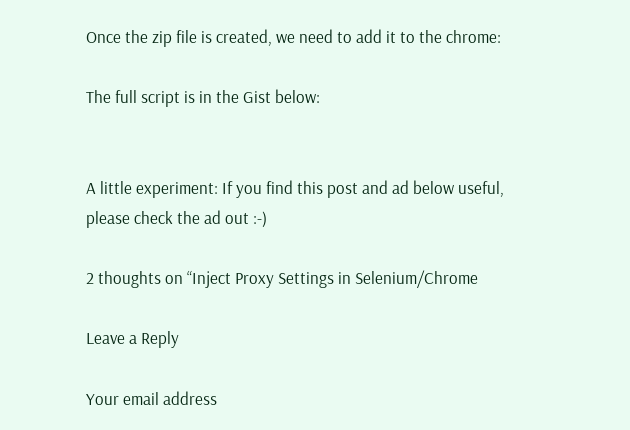Once the zip file is created, we need to add it to the chrome:

The full script is in the Gist below:


A little experiment: If you find this post and ad below useful, please check the ad out :-)

2 thoughts on “Inject Proxy Settings in Selenium/Chrome

Leave a Reply

Your email address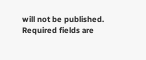will not be published. Required fields are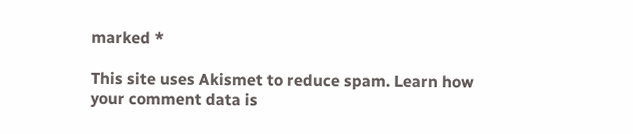marked *

This site uses Akismet to reduce spam. Learn how your comment data is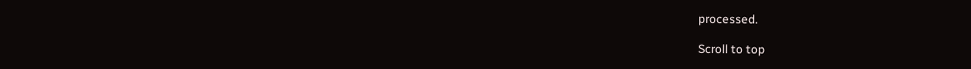processed.

Scroll to top